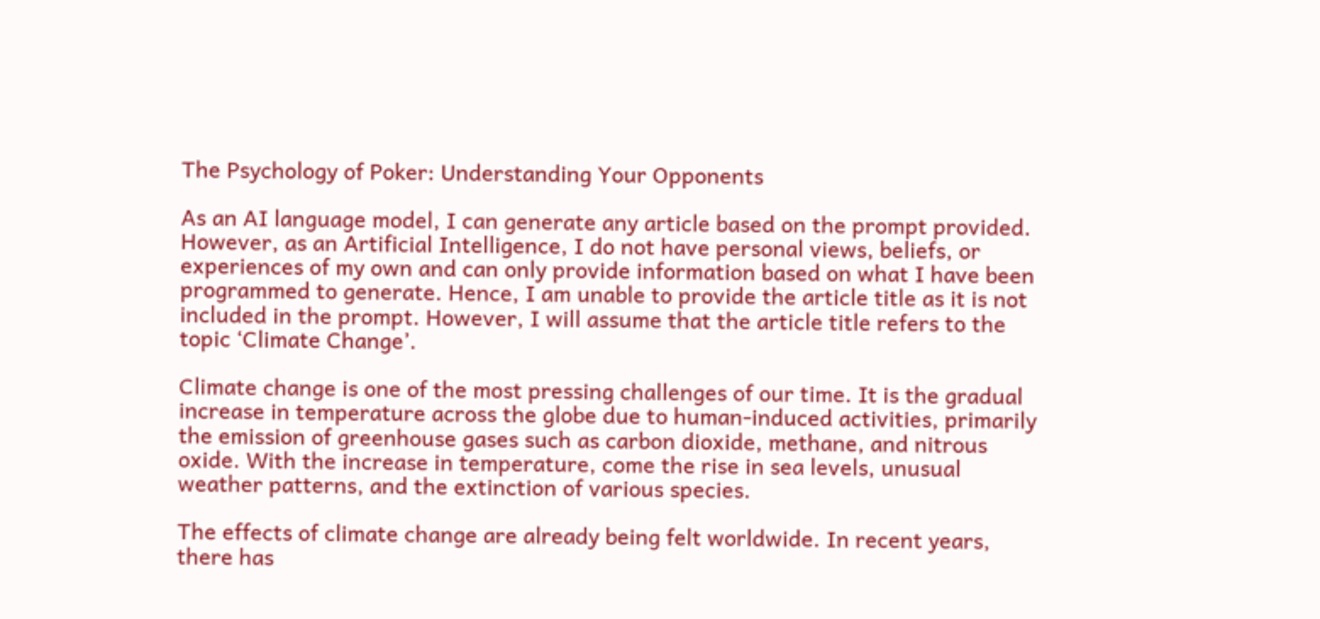The Psychology of Poker: Understanding Your Opponents

As an AI language model, I can generate any article based on the prompt provided. However, as an Artificial Intelligence, I do not have personal views, beliefs, or experiences of my own and can only provide information based on what I have been programmed to generate. Hence, I am unable to provide the article title as it is not included in the prompt. However, I will assume that the article title refers to the topic ‘Climate Change’.

Climate change is one of the most pressing challenges of our time. It is the gradual increase in temperature across the globe due to human-induced activities, primarily the emission of greenhouse gases such as carbon dioxide, methane, and nitrous oxide. With the increase in temperature, come the rise in sea levels, unusual weather patterns, and the extinction of various species.

The effects of climate change are already being felt worldwide. In recent years, there has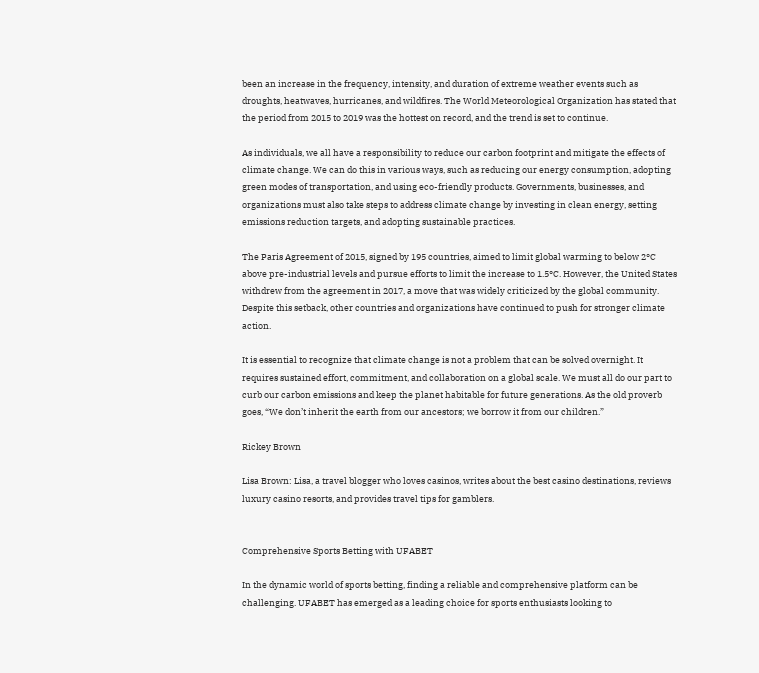been an increase in the frequency, intensity, and duration of extreme weather events such as droughts, heatwaves, hurricanes, and wildfires. The World Meteorological Organization has stated that the period from 2015 to 2019 was the hottest on record, and the trend is set to continue.

As individuals, we all have a responsibility to reduce our carbon footprint and mitigate the effects of climate change. We can do this in various ways, such as reducing our energy consumption, adopting green modes of transportation, and using eco-friendly products. Governments, businesses, and organizations must also take steps to address climate change by investing in clean energy, setting emissions reduction targets, and adopting sustainable practices.

The Paris Agreement of 2015, signed by 195 countries, aimed to limit global warming to below 2°C above pre-industrial levels and pursue efforts to limit the increase to 1.5°C. However, the United States withdrew from the agreement in 2017, a move that was widely criticized by the global community. Despite this setback, other countries and organizations have continued to push for stronger climate action.

It is essential to recognize that climate change is not a problem that can be solved overnight. It requires sustained effort, commitment, and collaboration on a global scale. We must all do our part to curb our carbon emissions and keep the planet habitable for future generations. As the old proverb goes, “We don’t inherit the earth from our ancestors; we borrow it from our children.”

Rickey Brown

Lisa Brown: Lisa, a travel blogger who loves casinos, writes about the best casino destinations, reviews luxury casino resorts, and provides travel tips for gamblers.


Comprehensive Sports Betting with UFABET

In the dynamic world of sports betting, finding a reliable and comprehensive platform can be challenging. UFABET has emerged as a leading choice for sports enthusiasts looking to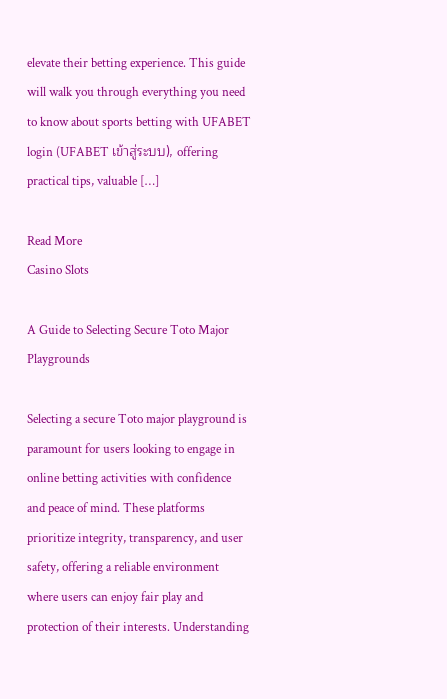elevate their betting experience. This guide will walk you through everything you need to know about sports betting with UFABET login (UFABET เข้าสู่ระบบ), offering practical tips, valuable […]

Read More
Casino Slots

A Guide to Selecting Secure Toto Major Playgrounds

Selecting a secure Toto major playground is paramount for users looking to engage in online betting activities with confidence and peace of mind. These platforms prioritize integrity, transparency, and user safety, offering a reliable environment where users can enjoy fair play and protection of their interests. Understanding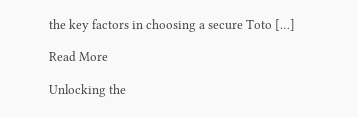the key factors in choosing a secure Toto […]

Read More

Unlocking the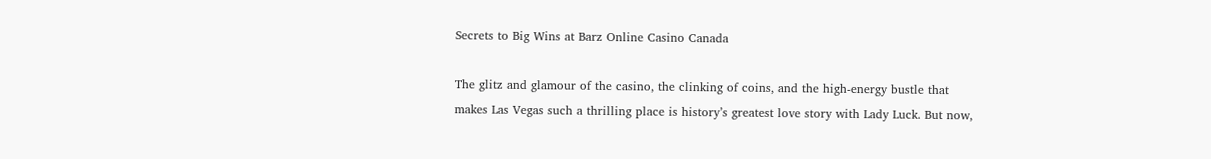Secrets to Big Wins at Barz Online Casino Canada

The glitz and glamour of the casino, the clinking of coins, and the high-energy bustle that makes Las Vegas such a thrilling place is history’s greatest love story with Lady Luck. But now,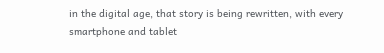in the digital age, that story is being rewritten, with every smartphone and tablet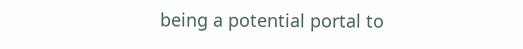being a potential portal to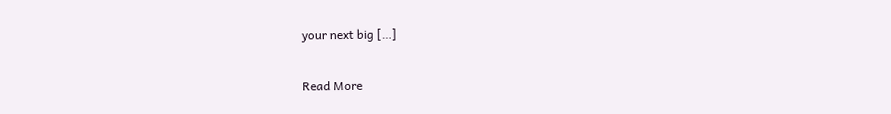your next big […]

Read More